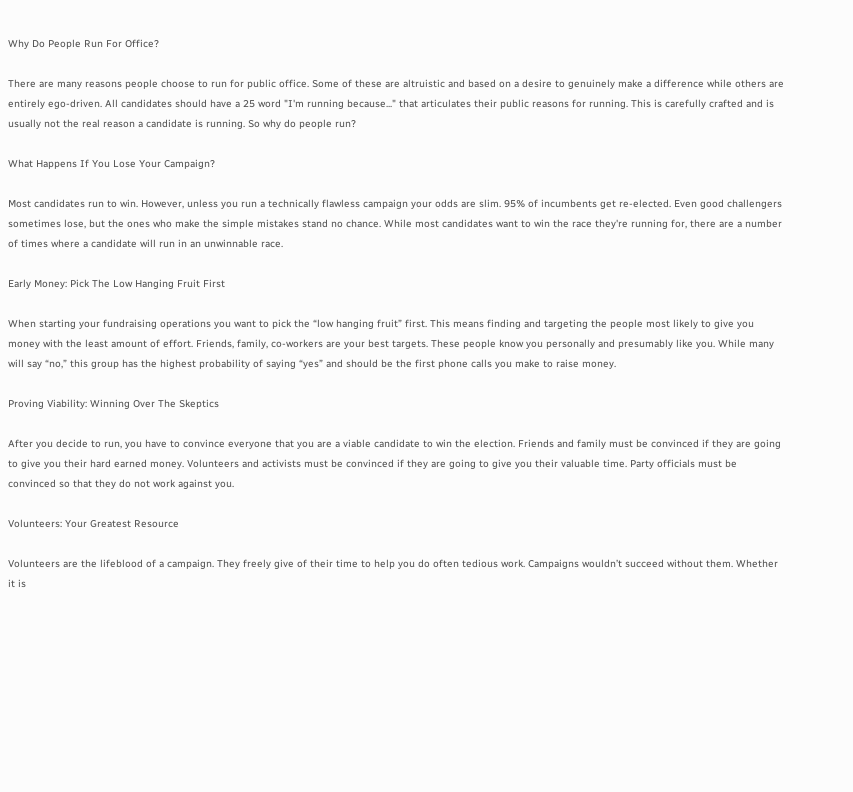Why Do People Run For Office?

There are many reasons people choose to run for public office. Some of these are altruistic and based on a desire to genuinely make a difference while others are entirely ego-driven. All candidates should have a 25 word "I'm running because..." that articulates their public reasons for running. This is carefully crafted and is usually not the real reason a candidate is running. So why do people run?

What Happens If You Lose Your Campaign?

Most candidates run to win. However, unless you run a technically flawless campaign your odds are slim. 95% of incumbents get re-elected. Even good challengers sometimes lose, but the ones who make the simple mistakes stand no chance. While most candidates want to win the race they're running for, there are a number of times where a candidate will run in an unwinnable race.

Early Money: Pick The Low Hanging Fruit First

When starting your fundraising operations you want to pick the “low hanging fruit” first. This means finding and targeting the people most likely to give you money with the least amount of effort. Friends, family, co-workers are your best targets. These people know you personally and presumably like you. While many will say “no,” this group has the highest probability of saying “yes” and should be the first phone calls you make to raise money.

Proving Viability: Winning Over The Skeptics

After you decide to run, you have to convince everyone that you are a viable candidate to win the election. Friends and family must be convinced if they are going to give you their hard earned money. Volunteers and activists must be convinced if they are going to give you their valuable time. Party officials must be convinced so that they do not work against you.

Volunteers: Your Greatest Resource

Volunteers are the lifeblood of a campaign. They freely give of their time to help you do often tedious work. Campaigns wouldn’t succeed without them. Whether it is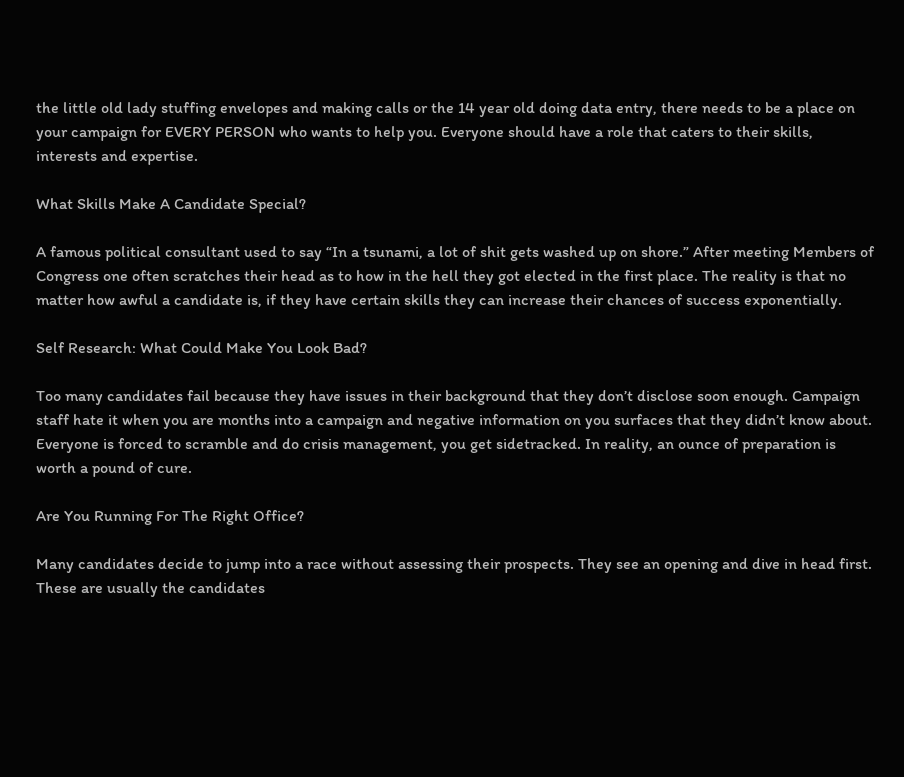the little old lady stuffing envelopes and making calls or the 14 year old doing data entry, there needs to be a place on your campaign for EVERY PERSON who wants to help you. Everyone should have a role that caters to their skills, interests and expertise.

What Skills Make A Candidate Special?

A famous political consultant used to say “In a tsunami, a lot of shit gets washed up on shore.” After meeting Members of Congress one often scratches their head as to how in the hell they got elected in the first place. The reality is that no matter how awful a candidate is, if they have certain skills they can increase their chances of success exponentially.

Self Research: What Could Make You Look Bad?

Too many candidates fail because they have issues in their background that they don’t disclose soon enough. Campaign staff hate it when you are months into a campaign and negative information on you surfaces that they didn’t know about. Everyone is forced to scramble and do crisis management, you get sidetracked. In reality, an ounce of preparation is worth a pound of cure.

Are You Running For The Right Office?

Many candidates decide to jump into a race without assessing their prospects. They see an opening and dive in head first. These are usually the candidates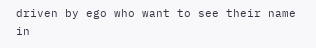driven by ego who want to see their name in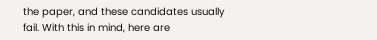the paper, and these candidates usually fail. With this in mind, here are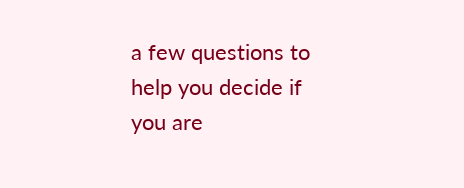a few questions to help you decide if you are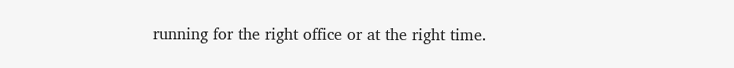running for the right office or at the right time.